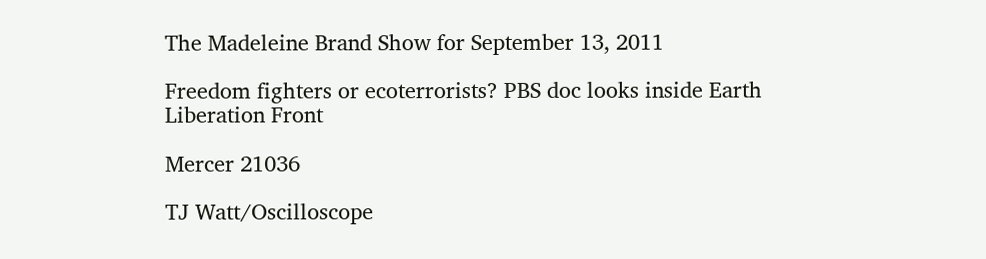The Madeleine Brand Show for September 13, 2011

Freedom fighters or ecoterrorists? PBS doc looks inside Earth Liberation Front

Mercer 21036

TJ Watt/Oscilloscope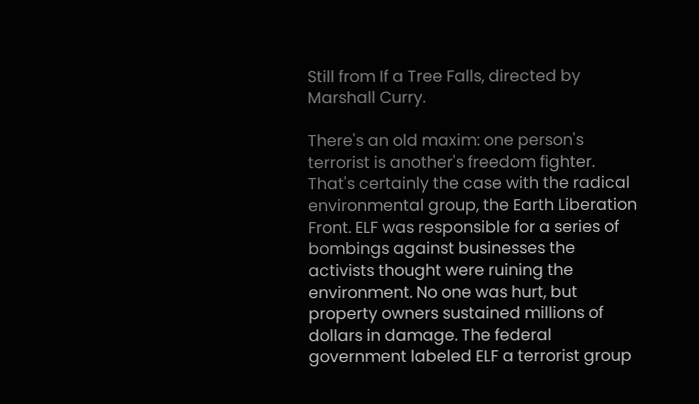Still from If a Tree Falls, directed by Marshall Curry.

There's an old maxim: one person's terrorist is another's freedom fighter. That's certainly the case with the radical environmental group, the Earth Liberation Front. ELF was responsible for a series of bombings against businesses the activists thought were ruining the environment. No one was hurt, but property owners sustained millions of dollars in damage. The federal government labeled ELF a terrorist group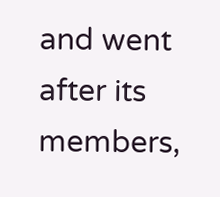and went after its members,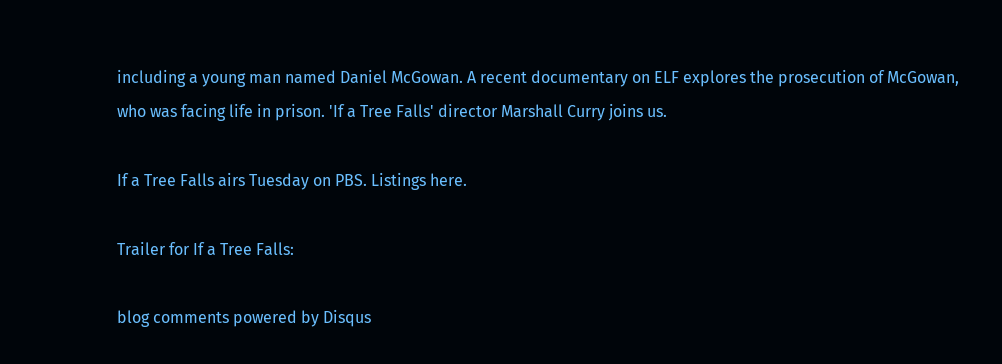including a young man named Daniel McGowan. A recent documentary on ELF explores the prosecution of McGowan, who was facing life in prison. 'If a Tree Falls' director Marshall Curry joins us.

If a Tree Falls airs Tuesday on PBS. Listings here.

Trailer for If a Tree Falls:

blog comments powered by Disqus